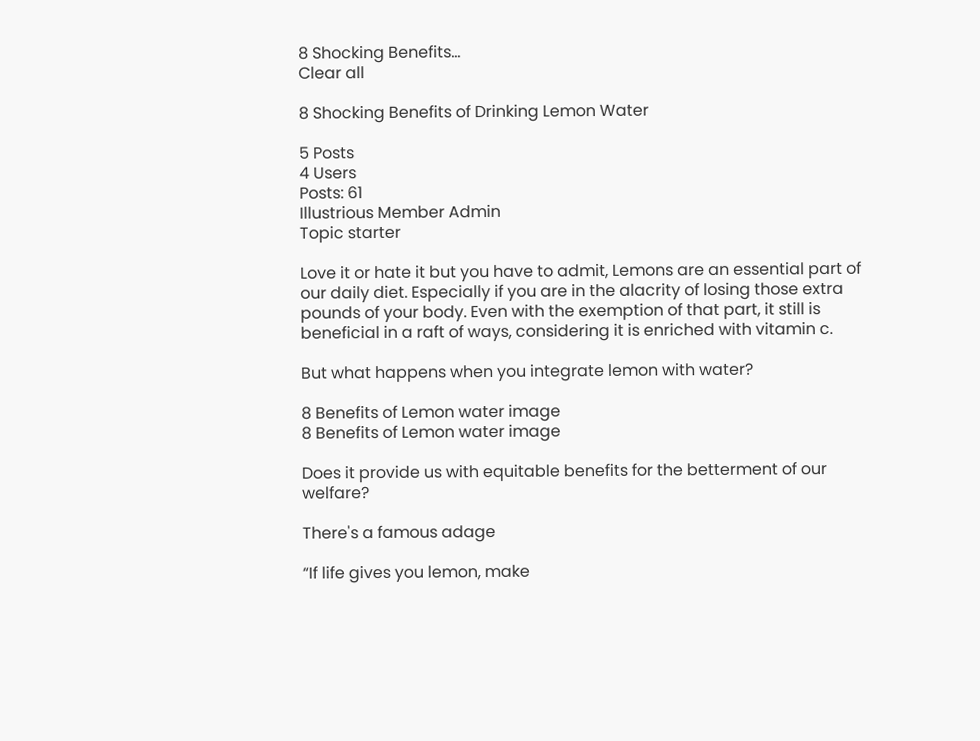8 Shocking Benefits...
Clear all

8 Shocking Benefits of Drinking Lemon Water

5 Posts
4 Users
Posts: 61
Illustrious Member Admin
Topic starter

Love it or hate it but you have to admit, Lemons are an essential part of our daily diet. Especially if you are in the alacrity of losing those extra pounds of your body. Even with the exemption of that part, it still is beneficial in a raft of ways, considering it is enriched with vitamin c.

But what happens when you integrate lemon with water?

8 Benefits of Lemon water image
8 Benefits of Lemon water image

Does it provide us with equitable benefits for the betterment of our welfare?

There's a famous adage

“If life gives you lemon, make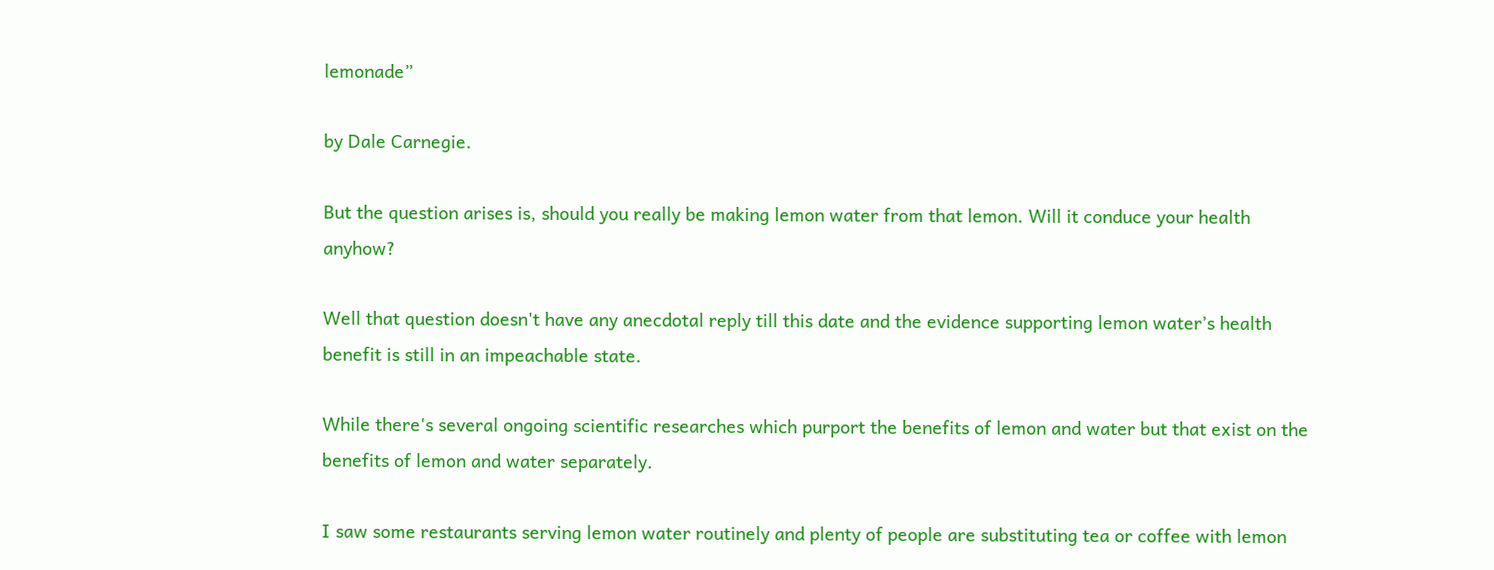lemonade”

by Dale Carnegie.

But the question arises is, should you really be making lemon water from that lemon. Will it conduce your health anyhow?

Well that question doesn't have any anecdotal reply till this date and the evidence supporting lemon water’s health benefit is still in an impeachable state.

While there's several ongoing scientific researches which purport the benefits of lemon and water but that exist on the benefits of lemon and water separately.

I saw some restaurants serving lemon water routinely and plenty of people are substituting tea or coffee with lemon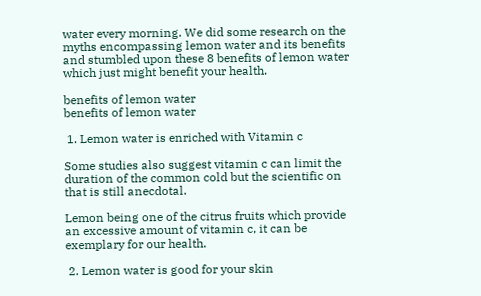water every morning. We did some research on the myths encompassing lemon water and its benefits and stumbled upon these 8 benefits of lemon water which just might benefit your health.

benefits of lemon water
benefits of lemon water

 1. Lemon water is enriched with Vitamin c

Some studies also suggest vitamin c can limit the duration of the common cold but the scientific on that is still anecdotal.

Lemon being one of the citrus fruits which provide an excessive amount of vitamin c, it can be exemplary for our health.

 2. Lemon water is good for your skin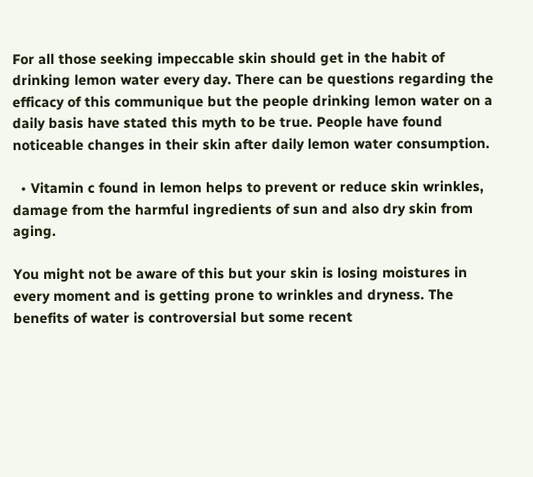For all those seeking impeccable skin should get in the habit of drinking lemon water every day. There can be questions regarding the efficacy of this communique but the people drinking lemon water on a daily basis have stated this myth to be true. People have found noticeable changes in their skin after daily lemon water consumption.

  • Vitamin c found in lemon helps to prevent or reduce skin wrinkles, damage from the harmful ingredients of sun and also dry skin from aging.

You might not be aware of this but your skin is losing moistures in every moment and is getting prone to wrinkles and dryness. The benefits of water is controversial but some recent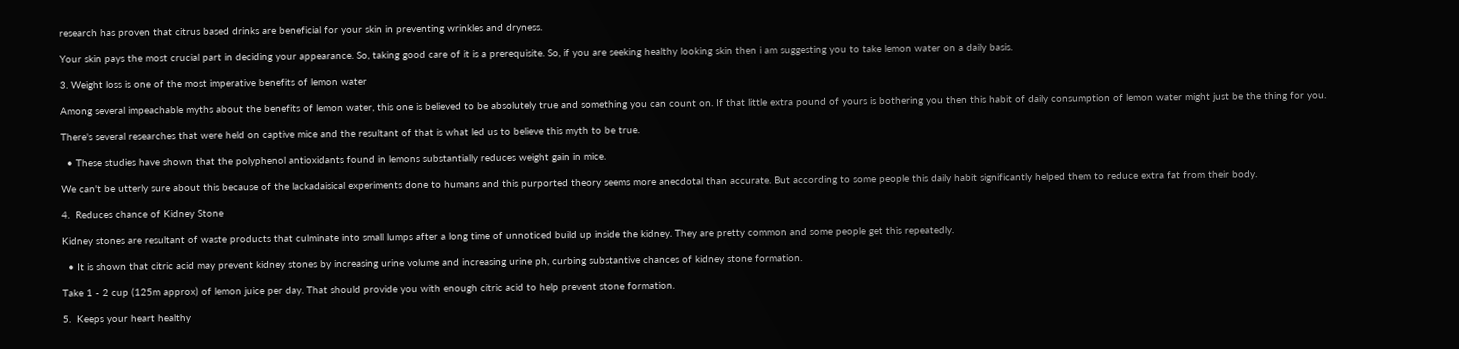research has proven that citrus based drinks are beneficial for your skin in preventing wrinkles and dryness.

Your skin pays the most crucial part in deciding your appearance. So, taking good care of it is a prerequisite. So, if you are seeking healthy looking skin then i am suggesting you to take lemon water on a daily basis.

3. Weight loss is one of the most imperative benefits of lemon water

Among several impeachable myths about the benefits of lemon water, this one is believed to be absolutely true and something you can count on. If that little extra pound of yours is bothering you then this habit of daily consumption of lemon water might just be the thing for you.

There's several researches that were held on captive mice and the resultant of that is what led us to believe this myth to be true.

  • These studies have shown that the polyphenol antioxidants found in lemons substantially reduces weight gain in mice.

We can't be utterly sure about this because of the lackadaisical experiments done to humans and this purported theory seems more anecdotal than accurate. But according to some people this daily habit significantly helped them to reduce extra fat from their body.

4.  Reduces chance of Kidney Stone

Kidney stones are resultant of waste products that culminate into small lumps after a long time of unnoticed build up inside the kidney. They are pretty common and some people get this repeatedly.

  • It is shown that citric acid may prevent kidney stones by increasing urine volume and increasing urine ph, curbing substantive chances of kidney stone formation.

Take 1 - 2 cup (125m approx) of lemon juice per day. That should provide you with enough citric acid to help prevent stone formation.

5.  Keeps your heart healthy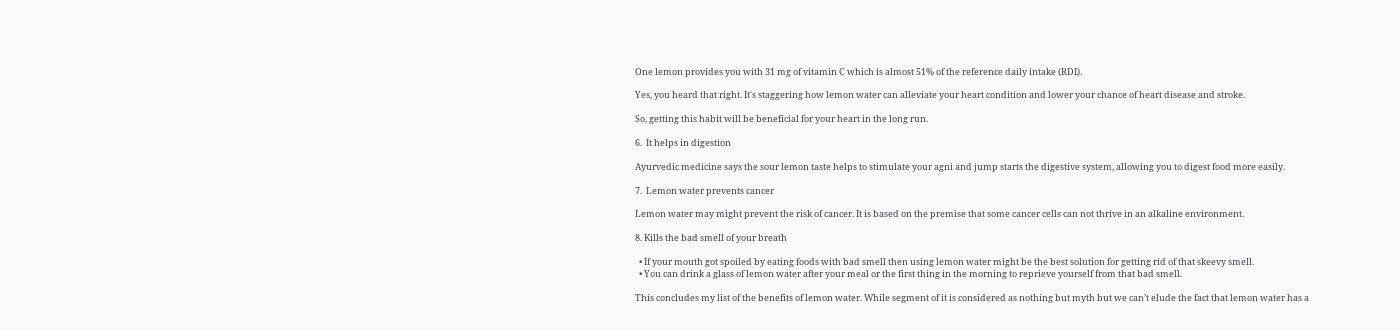One lemon provides you with 31 mg of vitamin C which is almost 51% of the reference daily intake (RDI).

Yes, you heard that right. It's staggering how lemon water can alleviate your heart condition and lower your chance of heart disease and stroke.

So, getting this habit will be beneficial for your heart in the long run.

6.  It helps in digestion

Ayurvedic medicine says the sour lemon taste helps to stimulate your agni and jump starts the digestive system, allowing you to digest food more easily.

7.  Lemon water prevents cancer

Lemon water may might prevent the risk of cancer. It is based on the premise that some cancer cells can not thrive in an alkaline environment.

8. Kills the bad smell of your breath

  • If your mouth got spoiled by eating foods with bad smell then using lemon water might be the best solution for getting rid of that skeevy smell.
  • You can drink a glass of lemon water after your meal or the first thing in the morning to reprieve yourself from that bad smell.

This concludes my list of the benefits of lemon water. While segment of it is considered as nothing but myth but we can’t elude the fact that lemon water has a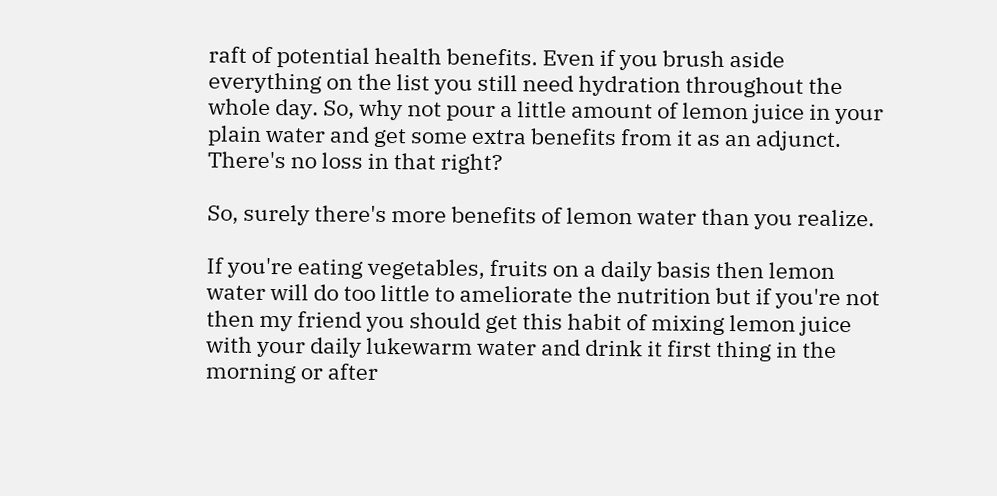raft of potential health benefits. Even if you brush aside everything on the list you still need hydration throughout the whole day. So, why not pour a little amount of lemon juice in your plain water and get some extra benefits from it as an adjunct. There's no loss in that right?

So, surely there's more benefits of lemon water than you realize.

If you're eating vegetables, fruits on a daily basis then lemon water will do too little to ameliorate the nutrition but if you're not then my friend you should get this habit of mixing lemon juice with your daily lukewarm water and drink it first thing in the morning or after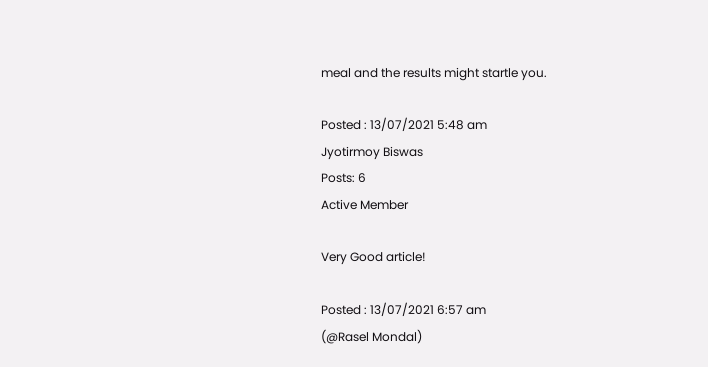meal and the results might startle you.

Posted : 13/07/2021 5:48 am
Jyotirmoy Biswas
Posts: 6
Active Member

Very Good article!

Posted : 13/07/2021 6:57 am
(@Rasel Mondal)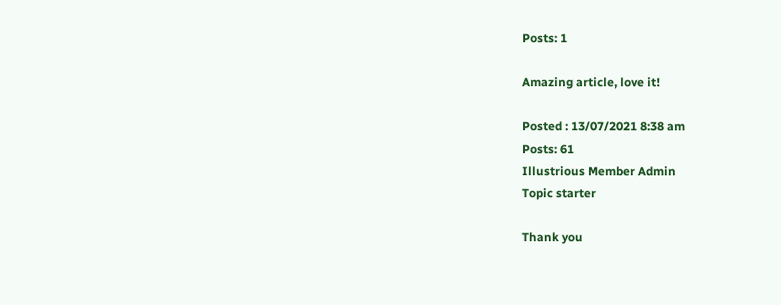Posts: 1

Amazing article, love it!

Posted : 13/07/2021 8:38 am
Posts: 61
Illustrious Member Admin
Topic starter

Thank you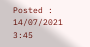Posted : 14/07/2021 3:45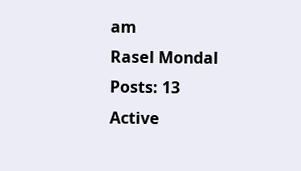am
Rasel Mondal
Posts: 13
Active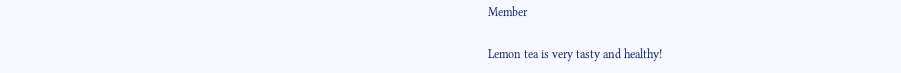Member

Lemon tea is very tasty and healthy!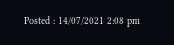Posted : 14/07/2021 2:08 pm